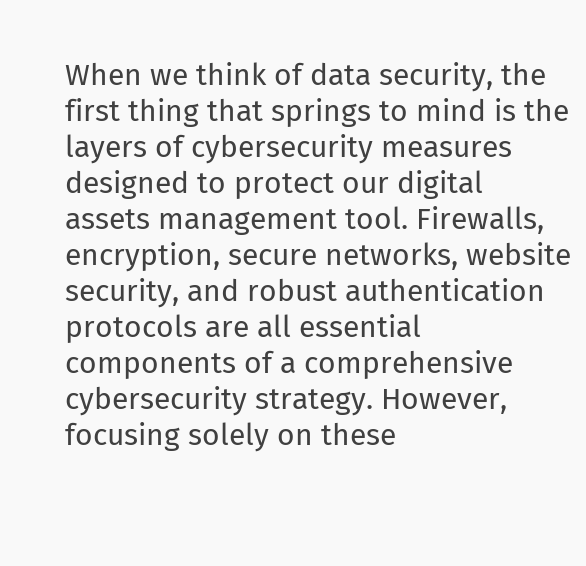When we think of data security, the first thing that springs to mind is the layers of cybersecurity measures designed to protect our digital assets management tool. Firewalls, encryption, secure networks, website security, and robust authentication protocols are all essential components of a comprehensive cybersecurity strategy. However, focusing solely on these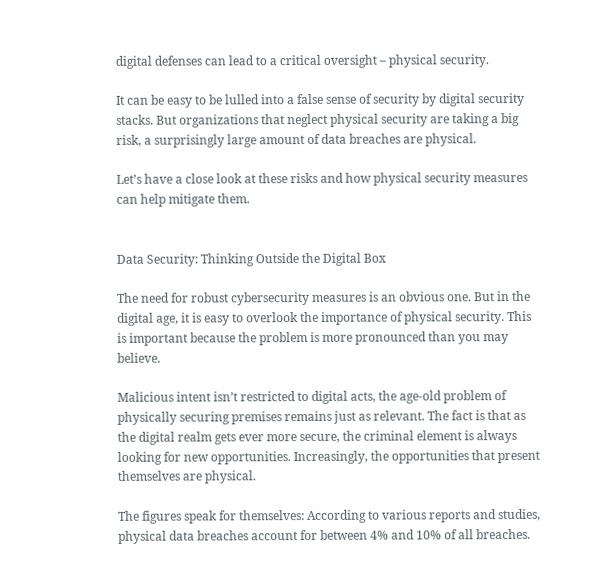digital defenses can lead to a critical oversight – physical security.

It can be easy to be lulled into a false sense of security by digital security stacks. But organizations that neglect physical security are taking a big risk, a surprisingly large amount of data breaches are physical.

Let’s have a close look at these risks and how physical security measures can help mitigate them.


Data Security: Thinking Outside the Digital Box

The need for robust cybersecurity measures is an obvious one. But in the digital age, it is easy to overlook the importance of physical security. This is important because the problem is more pronounced than you may believe.

Malicious intent isn’t restricted to digital acts, the age-old problem of physically securing premises remains just as relevant. The fact is that as the digital realm gets ever more secure, the criminal element is always looking for new opportunities. Increasingly, the opportunities that present themselves are physical.

The figures speak for themselves: According to various reports and studies, physical data breaches account for between 4% and 10% of all breaches.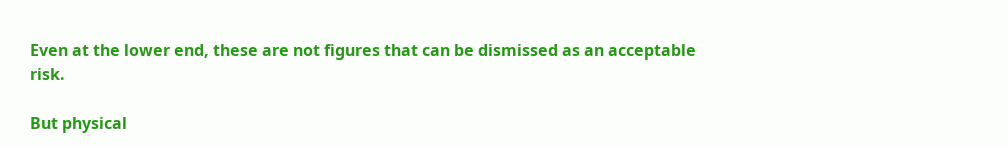Even at the lower end, these are not figures that can be dismissed as an acceptable risk.

But physical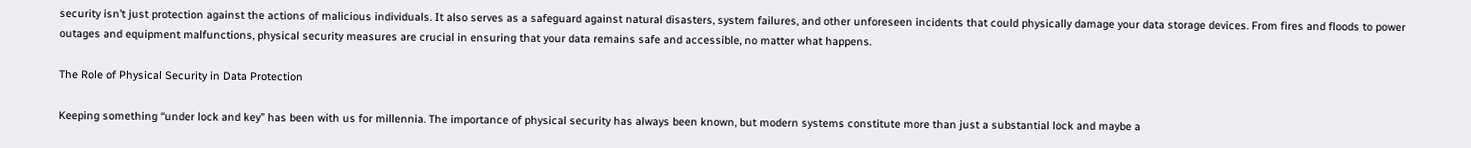security isn’t just protection against the actions of malicious individuals. It also serves as a safeguard against natural disasters, system failures, and other unforeseen incidents that could physically damage your data storage devices. From fires and floods to power outages and equipment malfunctions, physical security measures are crucial in ensuring that your data remains safe and accessible, no matter what happens.

The Role of Physical Security in Data Protection

Keeping something “under lock and key” has been with us for millennia. The importance of physical security has always been known, but modern systems constitute more than just a substantial lock and maybe a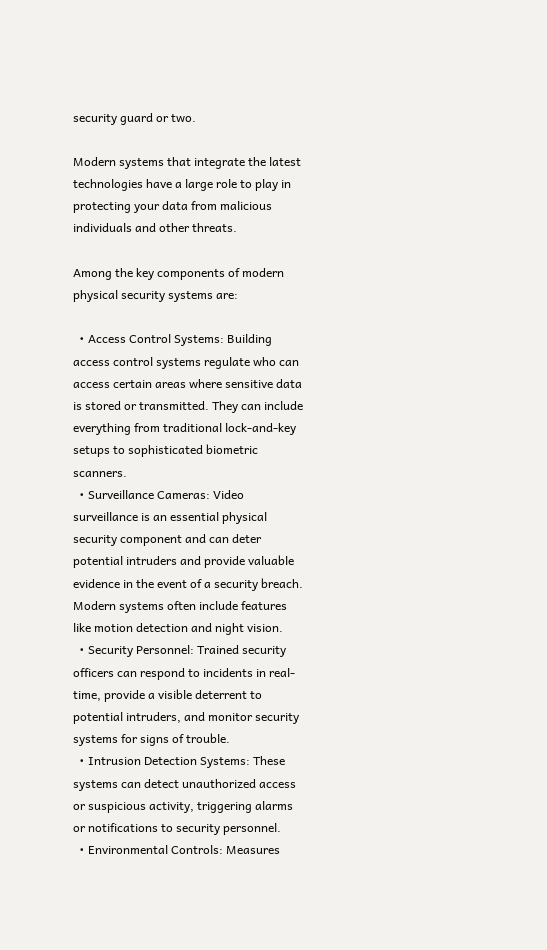security guard or two.

Modern systems that integrate the latest technologies have a large role to play in protecting your data from malicious individuals and other threats.

Among the key components of modern physical security systems are:

  • Access Control Systems: Building access control systems regulate who can access certain areas where sensitive data is stored or transmitted. They can include everything from traditional lock-and-key setups to sophisticated biometric scanners.
  • Surveillance Cameras: Video surveillance is an essential physical security component and can deter potential intruders and provide valuable evidence in the event of a security breach. Modern systems often include features like motion detection and night vision.
  • Security Personnel: Trained security officers can respond to incidents in real-time, provide a visible deterrent to potential intruders, and monitor security systems for signs of trouble.
  • Intrusion Detection Systems: These systems can detect unauthorized access or suspicious activity, triggering alarms or notifications to security personnel.
  • Environmental Controls: Measures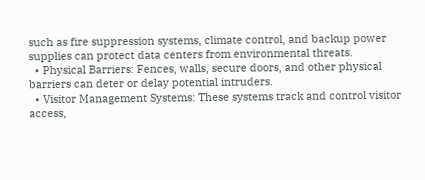such as fire suppression systems, climate control, and backup power supplies can protect data centers from environmental threats.
  • Physical Barriers: Fences, walls, secure doors, and other physical barriers can deter or delay potential intruders.
  • Visitor Management Systems: These systems track and control visitor access,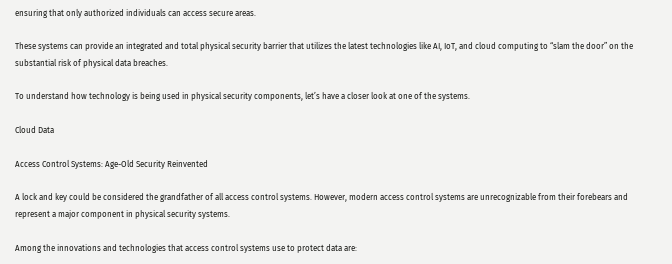ensuring that only authorized individuals can access secure areas.

These systems can provide an integrated and total physical security barrier that utilizes the latest technologies like AI, IoT, and cloud computing to “slam the door” on the substantial risk of physical data breaches.

To understand how technology is being used in physical security components, let’s have a closer look at one of the systems.

Cloud Data

Access Control Systems: Age-Old Security Reinvented

A lock and key could be considered the grandfather of all access control systems. However, modern access control systems are unrecognizable from their forebears and represent a major component in physical security systems.

Among the innovations and technologies that access control systems use to protect data are: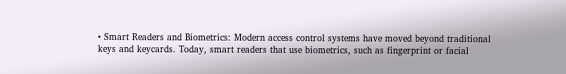• Smart Readers and Biometrics: Modern access control systems have moved beyond traditional keys and keycards. Today, smart readers that use biometrics, such as fingerprint or facial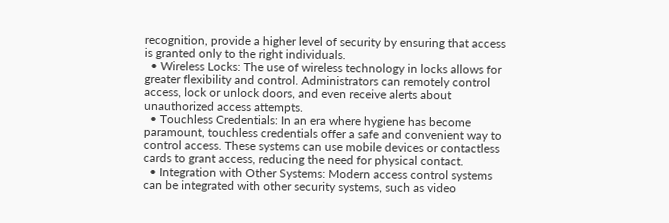recognition, provide a higher level of security by ensuring that access is granted only to the right individuals.
  • Wireless Locks: The use of wireless technology in locks allows for greater flexibility and control. Administrators can remotely control access, lock or unlock doors, and even receive alerts about unauthorized access attempts.
  • Touchless Credentials: In an era where hygiene has become paramount, touchless credentials offer a safe and convenient way to control access. These systems can use mobile devices or contactless cards to grant access, reducing the need for physical contact.
  • Integration with Other Systems: Modern access control systems can be integrated with other security systems, such as video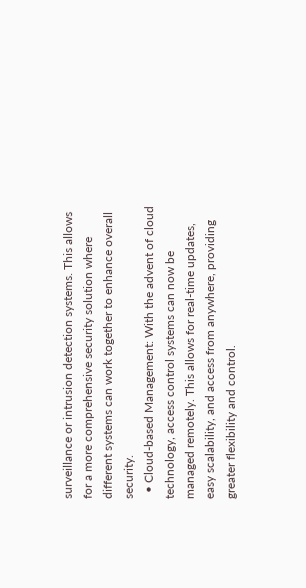surveillance or intrusion detection systems. This allows for a more comprehensive security solution where different systems can work together to enhance overall security.
  • Cloud-based Management: With the advent of cloud technology, access control systems can now be managed remotely. This allows for real-time updates, easy scalability, and access from anywhere, providing greater flexibility and control.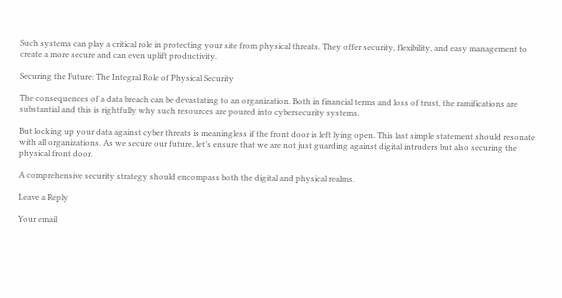Such systems can play a critical role in protecting your site from physical threats. They offer security, flexibility, and easy management to create a more secure and can even uplift productivity.

Securing the Future: The Integral Role of Physical Security

The consequences of a data breach can be devastating to an organization. Both in financial terms and loss of trust, the ramifications are substantial and this is rightfully why such resources are poured into cybersecurity systems.

But locking up your data against cyber threats is meaningless if the front door is left lying open. This last simple statement should resonate with all organizations. As we secure our future, let’s ensure that we are not just guarding against digital intruders but also securing the physical front door.

A comprehensive security strategy should encompass both the digital and physical realms.

Leave a Reply

Your email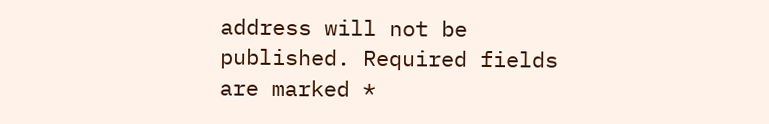address will not be published. Required fields are marked *